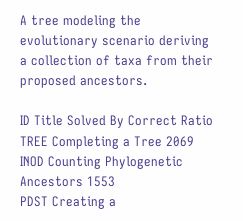A tree modeling the evolutionary scenario deriving a collection of taxa from their proposed ancestors.

ID Title Solved By Correct Ratio
TREE Completing a Tree 2069
INOD Counting Phylogenetic Ancestors 1553
PDST Creating a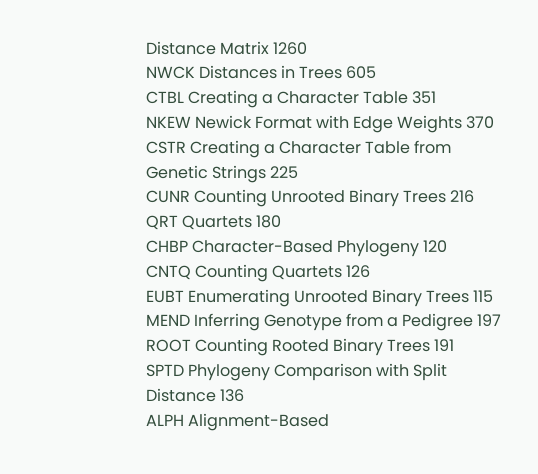Distance Matrix 1260
NWCK Distances in Trees 605
CTBL Creating a Character Table 351
NKEW Newick Format with Edge Weights 370
CSTR Creating a Character Table from Genetic Strings 225
CUNR Counting Unrooted Binary Trees 216
QRT Quartets 180
CHBP Character-Based Phylogeny 120
CNTQ Counting Quartets 126
EUBT Enumerating Unrooted Binary Trees 115
MEND Inferring Genotype from a Pedigree 197
ROOT Counting Rooted Binary Trees 191
SPTD Phylogeny Comparison with Split Distance 136
ALPH Alignment-Based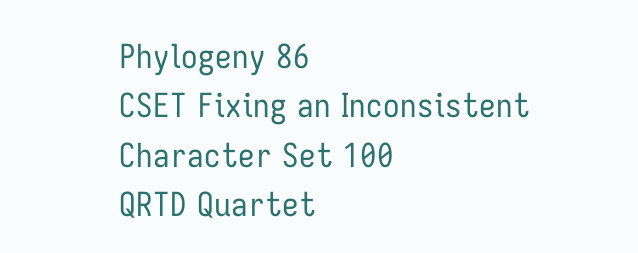Phylogeny 86
CSET Fixing an Inconsistent Character Set 100
QRTD Quartet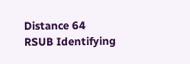Distance 64
RSUB Identifying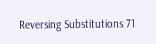Reversing Substitutions 71